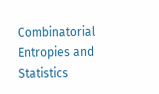Combinatorial Entropies and Statistics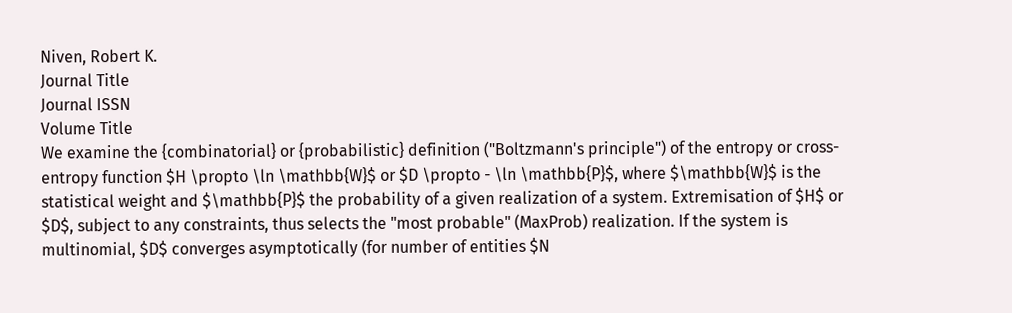Niven, Robert K.
Journal Title
Journal ISSN
Volume Title
We examine the {combinatorial} or {probabilistic} definition ("Boltzmann's principle") of the entropy or cross-entropy function $H \propto \ln \mathbb{W}$ or $D \propto - \ln \mathbb{P}$, where $\mathbb{W}$ is the statistical weight and $\mathbb{P}$ the probability of a given realization of a system. Extremisation of $H$ or $D$, subject to any constraints, thus selects the "most probable" (MaxProb) realization. If the system is multinomial, $D$ converges asymptotically (for number of entities $N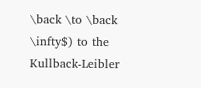\back \to \back \infty$) to the Kullback-Leibler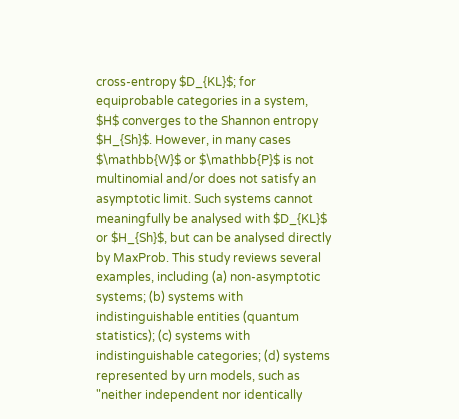cross-entropy $D_{KL}$; for equiprobable categories in a system, $H$ converges to the Shannon entropy $H_{Sh}$. However, in many cases $\mathbb{W}$ or $\mathbb{P}$ is not multinomial and/or does not satisfy an asymptotic limit. Such systems cannot meaningfully be analysed with $D_{KL}$ or $H_{Sh}$, but can be analysed directly by MaxProb. This study reviews several examples, including (a) non-asymptotic systems; (b) systems with indistinguishable entities (quantum statistics); (c) systems with indistinguishable categories; (d) systems represented by urn models, such as "neither independent nor identically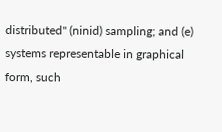distributed" (ninid) sampling; and (e) systems representable in graphical form, such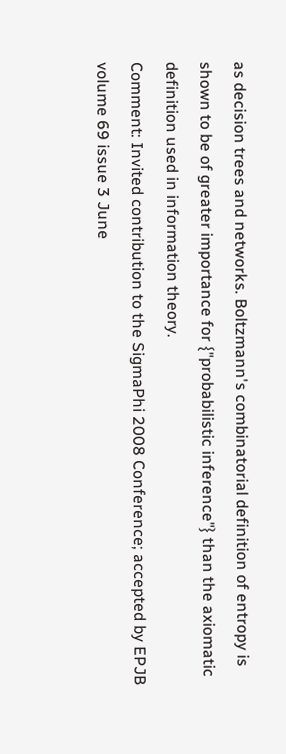as decision trees and networks. Boltzmann's combinatorial definition of entropy is shown to be of greater importance for {"probabilistic inference"} than the axiomatic definition used in information theory.
Comment: Invited contribution to the SigmaPhi 2008 Conference; accepted by EPJB volume 69 issue 3 June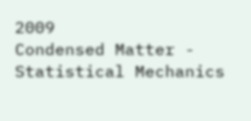2009
Condensed Matter - Statistical Mechanics